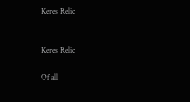Keres Relic


Keres Relic

Of all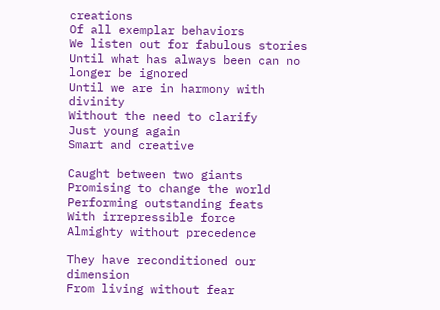creations
Of all exemplar behaviors
We listen out for fabulous stories
Until what has always been can no longer be ignored
Until we are in harmony with divinity
Without the need to clarify
Just young again
Smart and creative

Caught between two giants
Promising to change the world
Performing outstanding feats
With irrepressible force
Almighty without precedence

They have reconditioned our dimension
From living without fear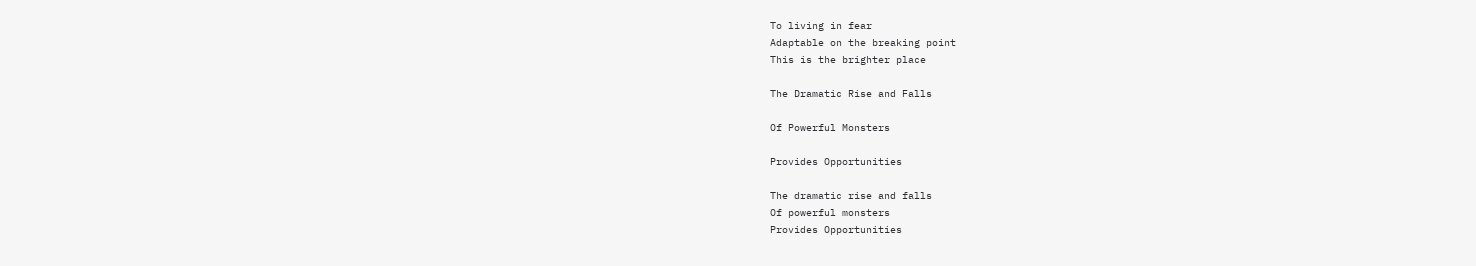To living in fear
Adaptable on the breaking point
This is the brighter place

The Dramatic Rise and Falls

Of Powerful Monsters

Provides Opportunities

The dramatic rise and falls
Of powerful monsters
Provides Opportunities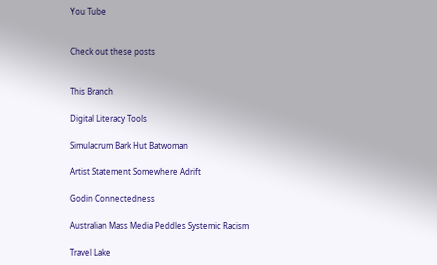You Tube


Check out these posts


This Branch

Digital Literacy Tools

Simulacrum Bark Hut Batwoman

Artist Statement Somewhere Adrift

Godin Connectedness

Australian Mass Media Peddles Systemic Racism

Travel Lake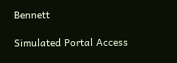Bennett

Simulated Portal Access